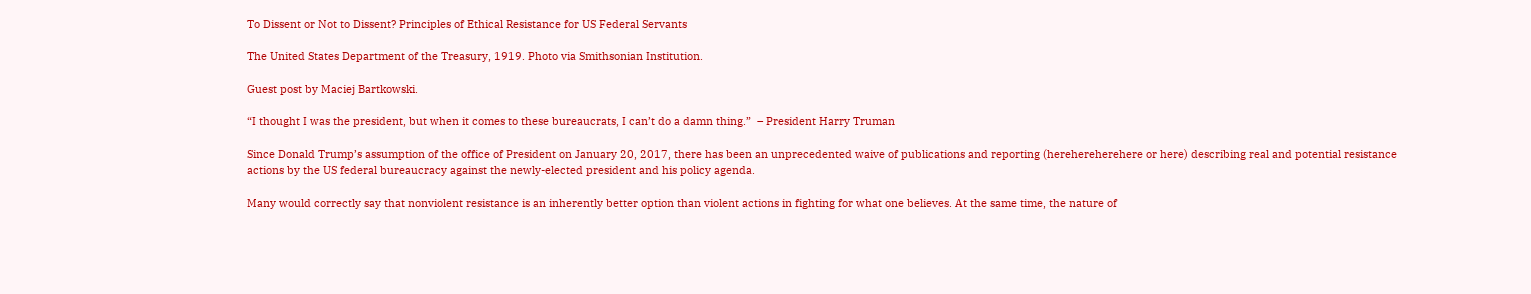To Dissent or Not to Dissent? Principles of Ethical Resistance for US Federal Servants

The United States Department of the Treasury, 1919. Photo via Smithsonian Institution.

Guest post by Maciej Bartkowski.

“I thought I was the president, but when it comes to these bureaucrats, I can’t do a damn thing.”  – President Harry Truman

Since Donald Trump’s assumption of the office of President on January 20, 2017, there has been an unprecedented waive of publications and reporting (herehereherehere or here) describing real and potential resistance actions by the US federal bureaucracy against the newly-elected president and his policy agenda.

Many would correctly say that nonviolent resistance is an inherently better option than violent actions in fighting for what one believes. At the same time, the nature of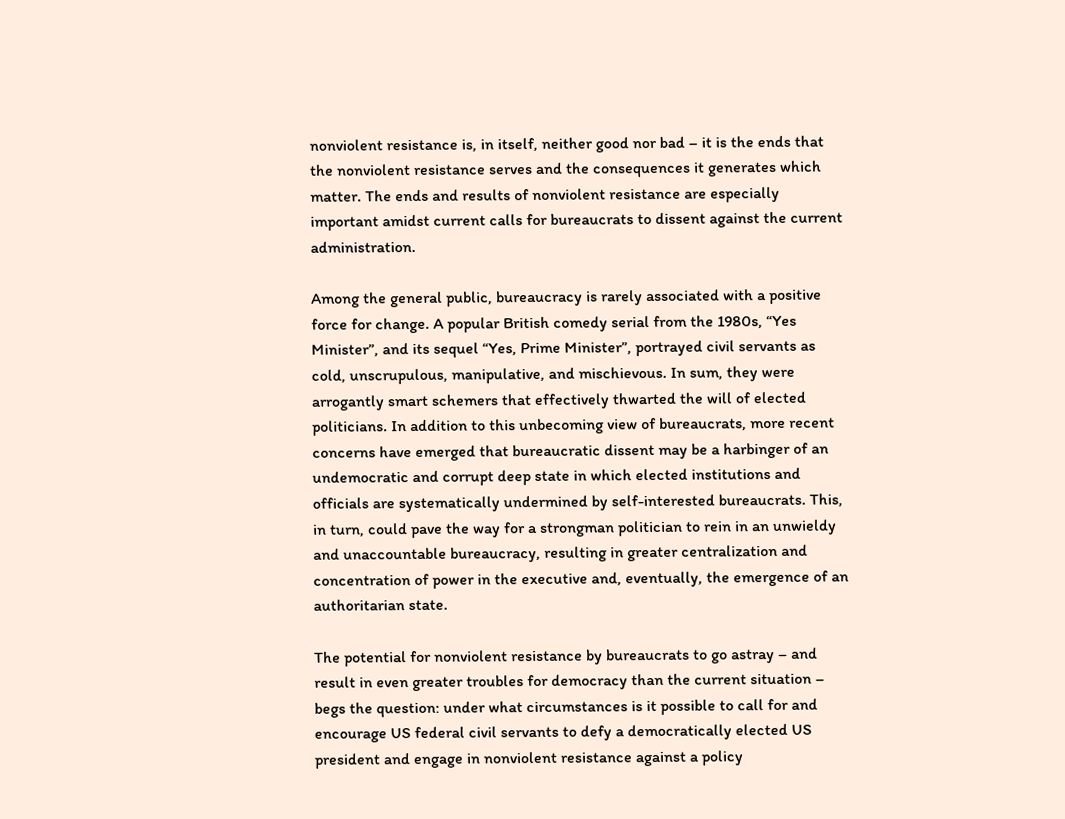nonviolent resistance is, in itself, neither good nor bad – it is the ends that the nonviolent resistance serves and the consequences it generates which matter. The ends and results of nonviolent resistance are especially important amidst current calls for bureaucrats to dissent against the current administration.

Among the general public, bureaucracy is rarely associated with a positive force for change. A popular British comedy serial from the 1980s, “Yes Minister”, and its sequel “Yes, Prime Minister”, portrayed civil servants as cold, unscrupulous, manipulative, and mischievous. In sum, they were arrogantly smart schemers that effectively thwarted the will of elected politicians. In addition to this unbecoming view of bureaucrats, more recent concerns have emerged that bureaucratic dissent may be a harbinger of an undemocratic and corrupt deep state in which elected institutions and officials are systematically undermined by self-interested bureaucrats. This, in turn, could pave the way for a strongman politician to rein in an unwieldy and unaccountable bureaucracy, resulting in greater centralization and concentration of power in the executive and, eventually, the emergence of an authoritarian state.

The potential for nonviolent resistance by bureaucrats to go astray – and result in even greater troubles for democracy than the current situation – begs the question: under what circumstances is it possible to call for and encourage US federal civil servants to defy a democratically elected US president and engage in nonviolent resistance against a policy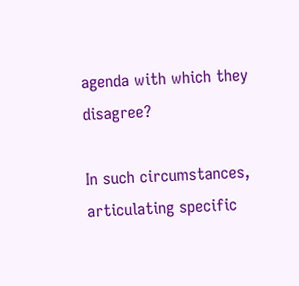agenda with which they disagree?

In such circumstances, articulating specific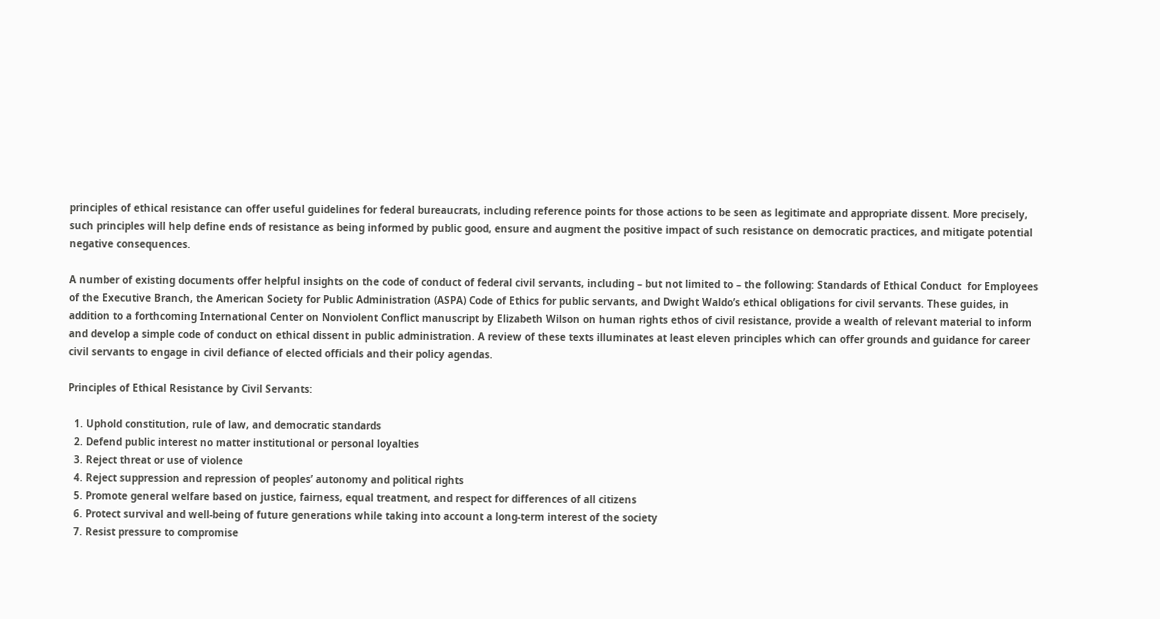principles of ethical resistance can offer useful guidelines for federal bureaucrats, including reference points for those actions to be seen as legitimate and appropriate dissent. More precisely, such principles will help define ends of resistance as being informed by public good, ensure and augment the positive impact of such resistance on democratic practices, and mitigate potential negative consequences.

A number of existing documents offer helpful insights on the code of conduct of federal civil servants, including – but not limited to – the following: Standards of Ethical Conduct  for Employees of the Executive Branch, the American Society for Public Administration (ASPA) Code of Ethics for public servants, and Dwight Waldo’s ethical obligations for civil servants. These guides, in addition to a forthcoming International Center on Nonviolent Conflict manuscript by Elizabeth Wilson on human rights ethos of civil resistance, provide a wealth of relevant material to inform and develop a simple code of conduct on ethical dissent in public administration. A review of these texts illuminates at least eleven principles which can offer grounds and guidance for career civil servants to engage in civil defiance of elected officials and their policy agendas.

Principles of Ethical Resistance by Civil Servants:

  1. Uphold constitution, rule of law, and democratic standards
  2. Defend public interest no matter institutional or personal loyalties
  3. Reject threat or use of violence
  4. Reject suppression and repression of peoples’ autonomy and political rights
  5. Promote general welfare based on justice, fairness, equal treatment, and respect for differences of all citizens
  6. Protect survival and well-being of future generations while taking into account a long-term interest of the society
  7. Resist pressure to compromise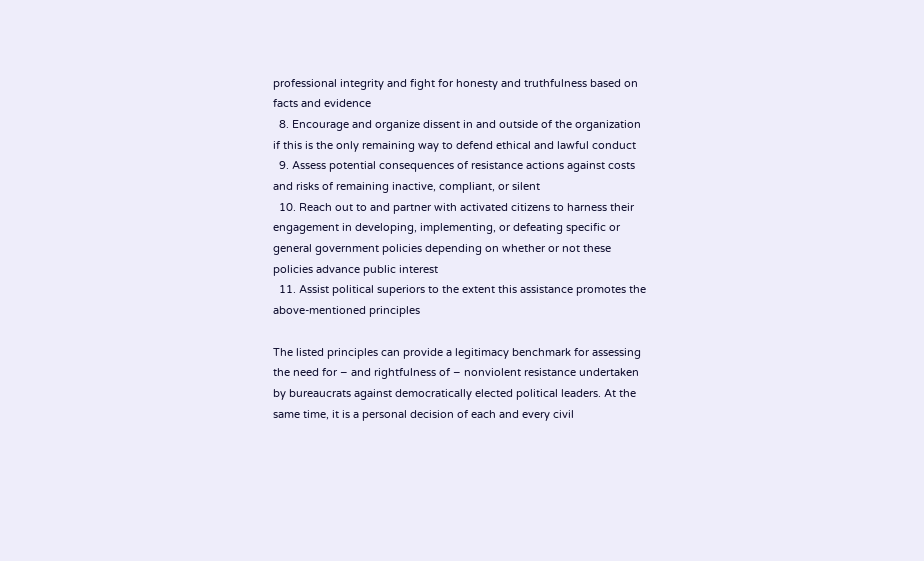professional integrity and fight for honesty and truthfulness based on facts and evidence
  8. Encourage and organize dissent in and outside of the organization if this is the only remaining way to defend ethical and lawful conduct
  9. Assess potential consequences of resistance actions against costs and risks of remaining inactive, compliant, or silent
  10. Reach out to and partner with activated citizens to harness their engagement in developing, implementing, or defeating specific or general government policies depending on whether or not these policies advance public interest
  11. Assist political superiors to the extent this assistance promotes the above-mentioned principles

The listed principles can provide a legitimacy benchmark for assessing the need for – and rightfulness of – nonviolent resistance undertaken by bureaucrats against democratically elected political leaders. At the same time, it is a personal decision of each and every civil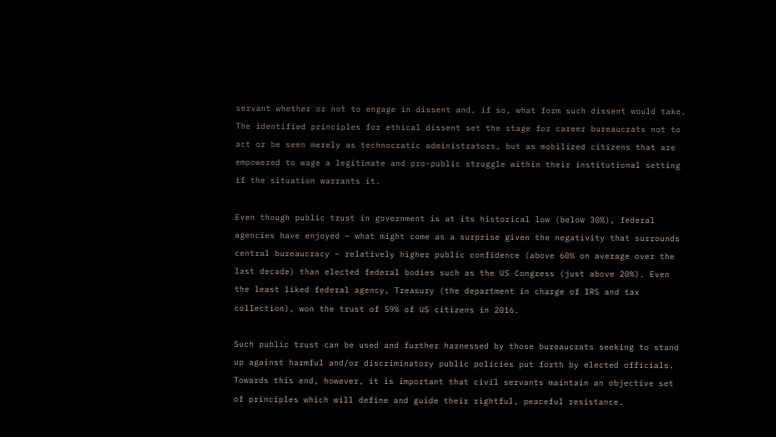servant whether or not to engage in dissent and, if so, what form such dissent would take. The identified principles for ethical dissent set the stage for career bureaucrats not to act or be seen merely as technocratic administrators, but as mobilized citizens that are empowered to wage a legitimate and pro-public struggle within their institutional setting if the situation warrants it.

Even though public trust in government is at its historical low (below 30%), federal agencies have enjoyed – what might come as a surprise given the negativity that surrounds central bureaucracy – relatively higher public confidence (above 60% on average over the last decade) than elected federal bodies such as the US Congress (just above 20%). Even the least liked federal agency, Treasury (the department in charge of IRS and tax collection), won the trust of 59% of US citizens in 2016.

Such public trust can be used and further harnessed by those bureaucrats seeking to stand up against harmful and/or discriminatory public policies put forth by elected officials. Towards this end, however, it is important that civil servants maintain an objective set of principles which will define and guide their rightful, peaceful resistance.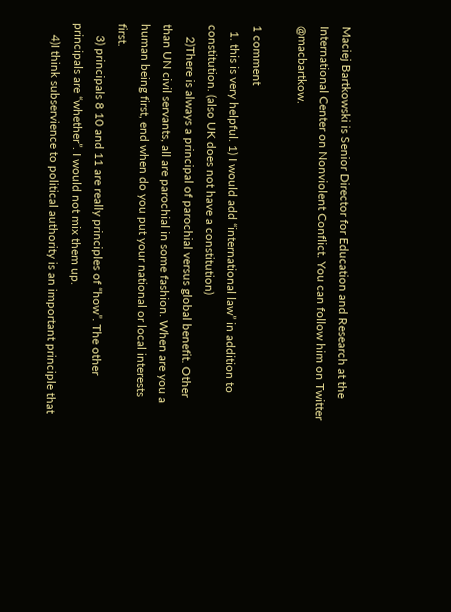Maciej Bartkowski is Senior Director for Education and Research at the International Center on Nonviolent Conflict. You can follow him on Twitter @macbartkow.

1 comment
  1. this is very helpful. 1) I would add “international law” in addition to constitution. (also UK does not have a constitution)
    2)There is always a principal of parochial versus global benefit. Other than UN civil servants, all are parochial in some fashion. When are you a human being first, end when do you put your national or local interests first.
    3) principals 8 10 and 11 are really principles of “how”. The other principals are “whether”. I would not mix them up.
    4)I think subservience to political authority is an important principle that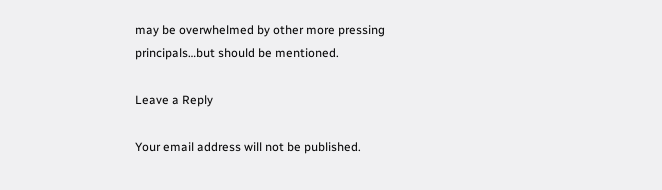may be overwhelmed by other more pressing principals…but should be mentioned.

Leave a Reply

Your email address will not be published.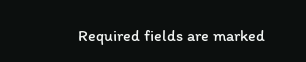Required fields are marked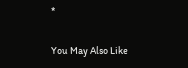*

You May Also Like